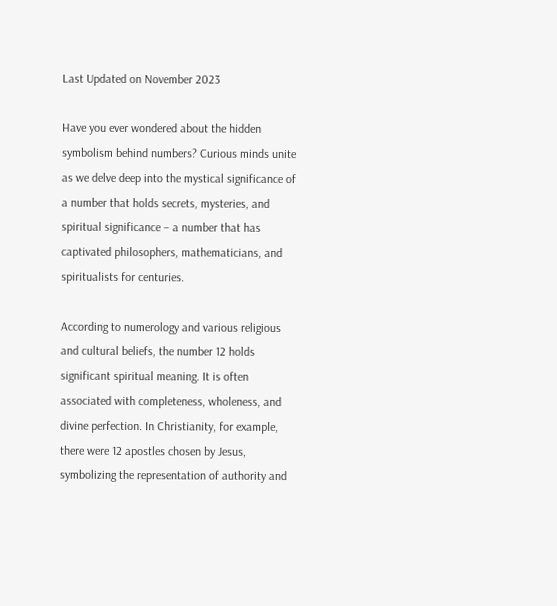Last Updated on November 2023

Have you ever wondered about the hidden symbolism behind numbers? Curious minds unite as we delve deep into the mystical significance of a number that holds secrets, mysteries, and spiritual significance – a number that has captivated philosophers, mathematicians, and spiritualists for centuries.

According to numerology and various religious and cultural beliefs, the number 12 holds significant spiritual meaning. It is often associated with completeness, wholeness, and divine perfection. In Christianity, for example, there were 12 apostles chosen by Jesus, symbolizing the representation of authority and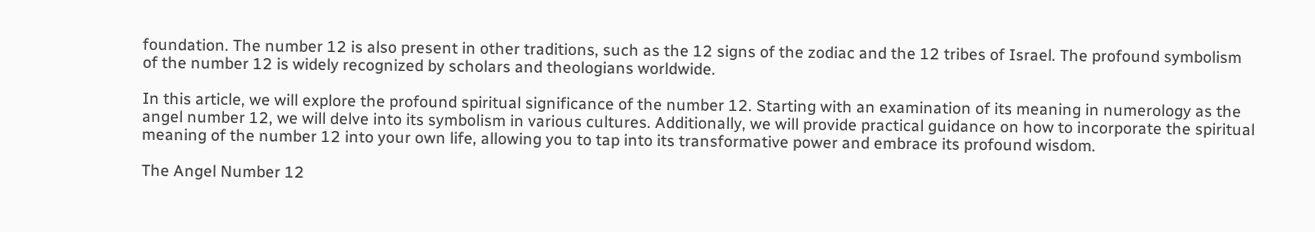foundation. The number 12 is also present in other traditions, such as the 12 signs of the zodiac and the 12 tribes of Israel. The profound symbolism of the number 12 is widely recognized by scholars and theologians worldwide.

In this article, we will explore the profound spiritual significance of the number 12. Starting with an examination of its meaning in numerology as the angel number 12, we will delve into its symbolism in various cultures. Additionally, we will provide practical guidance on how to incorporate the spiritual meaning of the number 12 into your own life, allowing you to tap into its transformative power and embrace its profound wisdom.

The Angel Number 12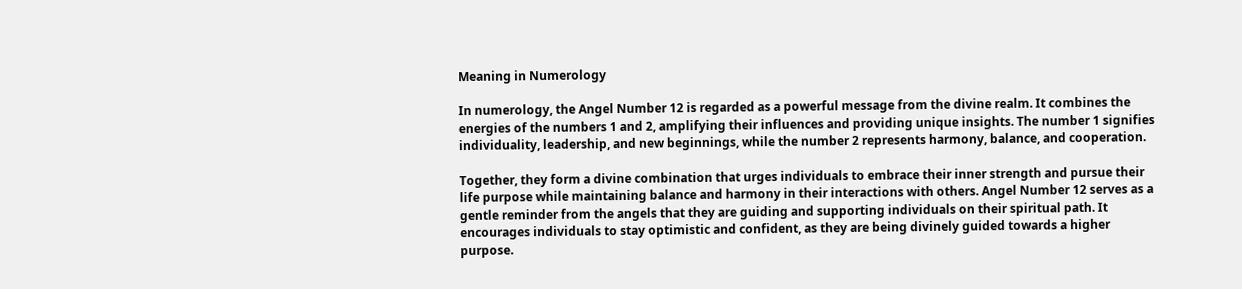Meaning in Numerology

In numerology, the Angel Number 12 is regarded as a powerful message from the divine realm. It combines the energies of the numbers 1 and 2, amplifying their influences and providing unique insights. The number 1 signifies individuality, leadership, and new beginnings, while the number 2 represents harmony, balance, and cooperation.

Together, they form a divine combination that urges individuals to embrace their inner strength and pursue their life purpose while maintaining balance and harmony in their interactions with others. Angel Number 12 serves as a gentle reminder from the angels that they are guiding and supporting individuals on their spiritual path. It encourages individuals to stay optimistic and confident, as they are being divinely guided towards a higher purpose.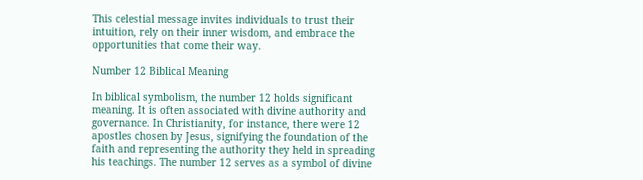This celestial message invites individuals to trust their intuition, rely on their inner wisdom, and embrace the opportunities that come their way.

Number 12 Biblical Meaning

In biblical symbolism, the number 12 holds significant meaning. It is often associated with divine authority and governance. In Christianity, for instance, there were 12 apostles chosen by Jesus, signifying the foundation of the faith and representing the authority they held in spreading his teachings. The number 12 serves as a symbol of divine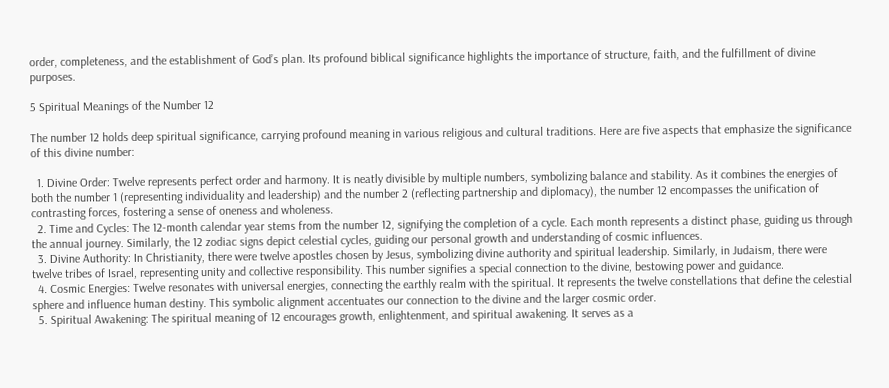order, completeness, and the establishment of God’s plan. Its profound biblical significance highlights the importance of structure, faith, and the fulfillment of divine purposes.

5 Spiritual Meanings of the Number 12

The number 12 holds deep spiritual significance, carrying profound meaning in various religious and cultural traditions. Here are five aspects that emphasize the significance of this divine number:

  1. Divine Order: Twelve represents perfect order and harmony. It is neatly divisible by multiple numbers, symbolizing balance and stability. As it combines the energies of both the number 1 (representing individuality and leadership) and the number 2 (reflecting partnership and diplomacy), the number 12 encompasses the unification of contrasting forces, fostering a sense of oneness and wholeness.
  2. Time and Cycles: The 12-month calendar year stems from the number 12, signifying the completion of a cycle. Each month represents a distinct phase, guiding us through the annual journey. Similarly, the 12 zodiac signs depict celestial cycles, guiding our personal growth and understanding of cosmic influences.
  3. Divine Authority: In Christianity, there were twelve apostles chosen by Jesus, symbolizing divine authority and spiritual leadership. Similarly, in Judaism, there were twelve tribes of Israel, representing unity and collective responsibility. This number signifies a special connection to the divine, bestowing power and guidance.
  4. Cosmic Energies: Twelve resonates with universal energies, connecting the earthly realm with the spiritual. It represents the twelve constellations that define the celestial sphere and influence human destiny. This symbolic alignment accentuates our connection to the divine and the larger cosmic order.
  5. Spiritual Awakening: The spiritual meaning of 12 encourages growth, enlightenment, and spiritual awakening. It serves as a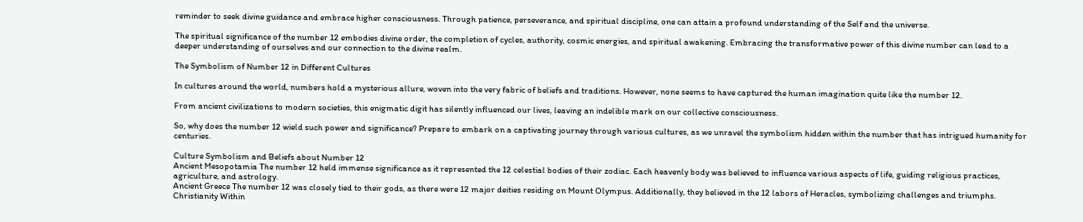reminder to seek divine guidance and embrace higher consciousness. Through patience, perseverance, and spiritual discipline, one can attain a profound understanding of the Self and the universe.

The spiritual significance of the number 12 embodies divine order, the completion of cycles, authority, cosmic energies, and spiritual awakening. Embracing the transformative power of this divine number can lead to a deeper understanding of ourselves and our connection to the divine realm.

The Symbolism of Number 12 in Different Cultures

In cultures around the world, numbers hold a mysterious allure, woven into the very fabric of beliefs and traditions. However, none seems to have captured the human imagination quite like the number 12.

From ancient civilizations to modern societies, this enigmatic digit has silently influenced our lives, leaving an indelible mark on our collective consciousness.

So, why does the number 12 wield such power and significance? Prepare to embark on a captivating journey through various cultures, as we unravel the symbolism hidden within the number that has intrigued humanity for centuries.

Culture Symbolism and Beliefs about Number 12
Ancient Mesopotamia The number 12 held immense significance as it represented the 12 celestial bodies of their zodiac. Each heavenly body was believed to influence various aspects of life, guiding religious practices, agriculture, and astrology.
Ancient Greece The number 12 was closely tied to their gods, as there were 12 major deities residing on Mount Olympus. Additionally, they believed in the 12 labors of Heracles, symbolizing challenges and triumphs.
Christianity Within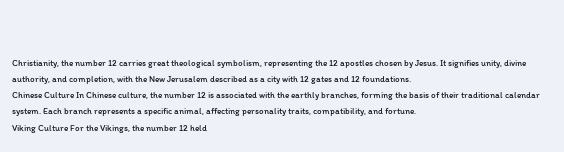Christianity, the number 12 carries great theological symbolism, representing the 12 apostles chosen by Jesus. It signifies unity, divine authority, and completion, with the New Jerusalem described as a city with 12 gates and 12 foundations.
Chinese Culture In Chinese culture, the number 12 is associated with the earthly branches, forming the basis of their traditional calendar system. Each branch represents a specific animal, affecting personality traits, compatibility, and fortune.
Viking Culture For the Vikings, the number 12 held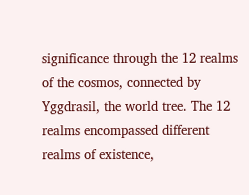significance through the 12 realms of the cosmos, connected by Yggdrasil, the world tree. The 12 realms encompassed different realms of existence,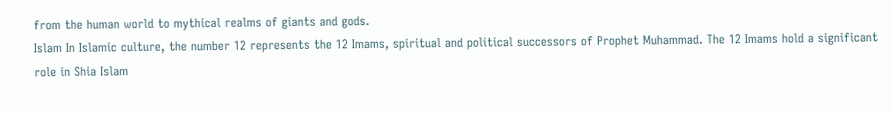from the human world to mythical realms of giants and gods.
Islam In Islamic culture, the number 12 represents the 12 Imams, spiritual and political successors of Prophet Muhammad. The 12 Imams hold a significant role in Shia Islam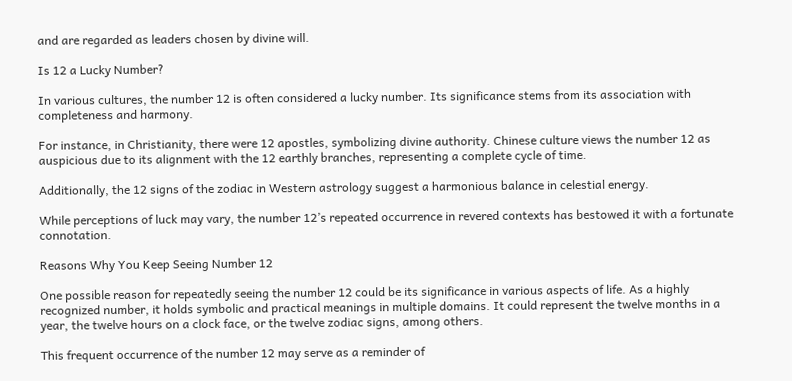and are regarded as leaders chosen by divine will.

Is 12 a Lucky Number?

In various cultures, the number 12 is often considered a lucky number. Its significance stems from its association with completeness and harmony.

For instance, in Christianity, there were 12 apostles, symbolizing divine authority. Chinese culture views the number 12 as auspicious due to its alignment with the 12 earthly branches, representing a complete cycle of time.

Additionally, the 12 signs of the zodiac in Western astrology suggest a harmonious balance in celestial energy.

While perceptions of luck may vary, the number 12’s repeated occurrence in revered contexts has bestowed it with a fortunate connotation.

Reasons Why You Keep Seeing Number 12

One possible reason for repeatedly seeing the number 12 could be its significance in various aspects of life. As a highly recognized number, it holds symbolic and practical meanings in multiple domains. It could represent the twelve months in a year, the twelve hours on a clock face, or the twelve zodiac signs, among others.

This frequent occurrence of the number 12 may serve as a reminder of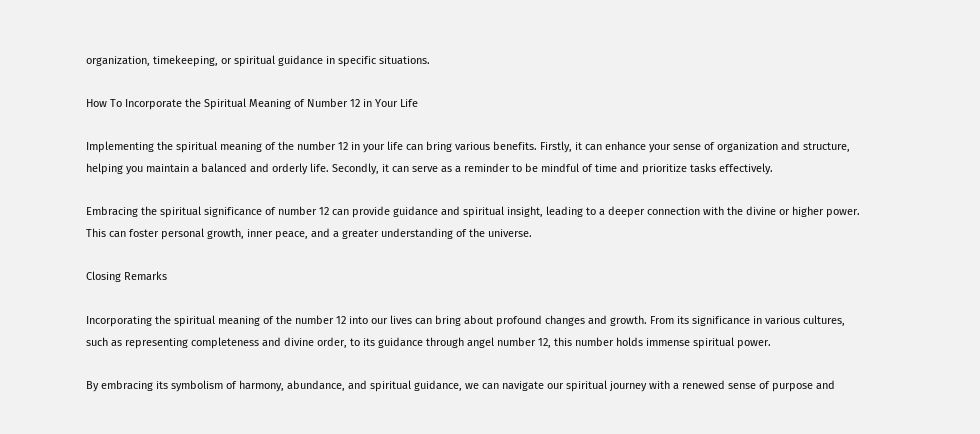organization, timekeeping, or spiritual guidance in specific situations.

How To Incorporate the Spiritual Meaning of Number 12 in Your Life

Implementing the spiritual meaning of the number 12 in your life can bring various benefits. Firstly, it can enhance your sense of organization and structure, helping you maintain a balanced and orderly life. Secondly, it can serve as a reminder to be mindful of time and prioritize tasks effectively.

Embracing the spiritual significance of number 12 can provide guidance and spiritual insight, leading to a deeper connection with the divine or higher power. This can foster personal growth, inner peace, and a greater understanding of the universe.

Closing Remarks

Incorporating the spiritual meaning of the number 12 into our lives can bring about profound changes and growth. From its significance in various cultures, such as representing completeness and divine order, to its guidance through angel number 12, this number holds immense spiritual power.

By embracing its symbolism of harmony, abundance, and spiritual guidance, we can navigate our spiritual journey with a renewed sense of purpose and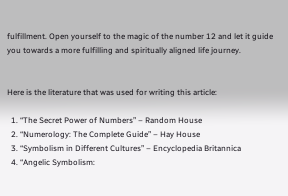fulfillment. Open yourself to the magic of the number 12 and let it guide you towards a more fulfilling and spiritually aligned life journey.


Here is the literature that was used for writing this article:

  1. “The Secret Power of Numbers” – Random House
  2. “Numerology: The Complete Guide” – Hay House
  3. “Symbolism in Different Cultures” – Encyclopedia Britannica
  4. “Angelic Symbolism: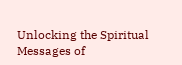Unlocking the Spiritual Messages of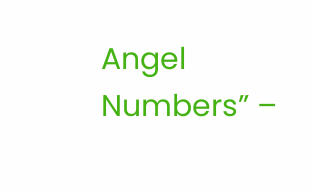Angel Numbers” –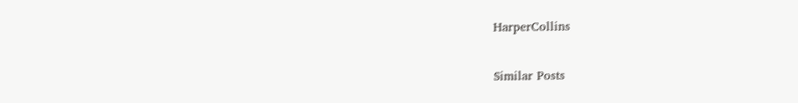HarperCollins

Similar Posts